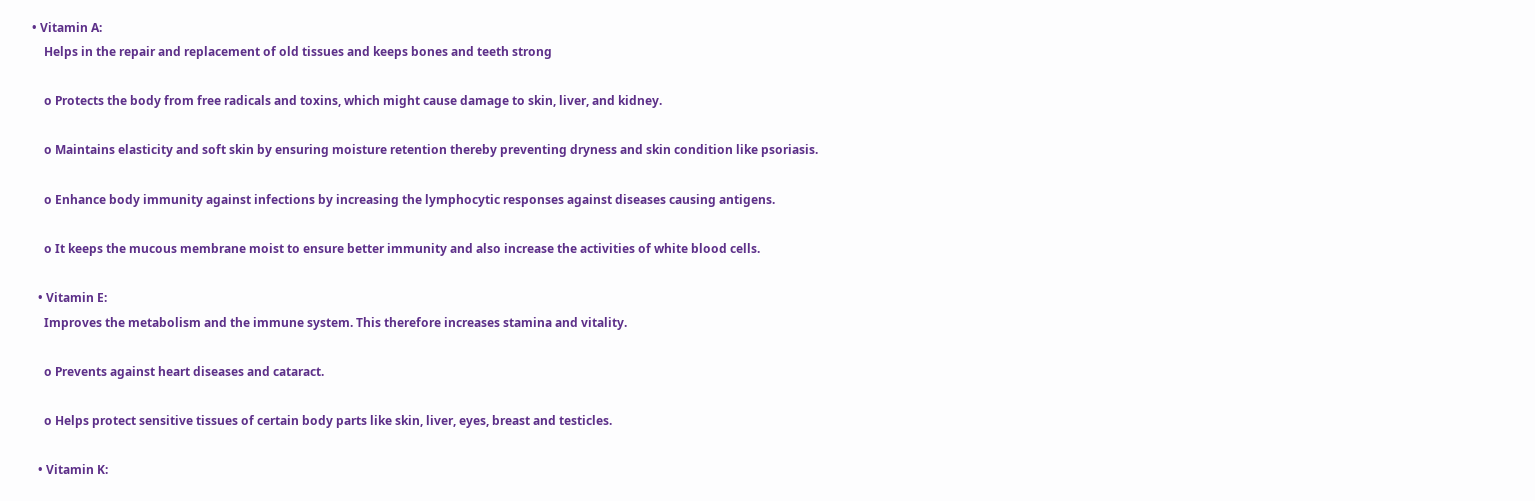• Vitamin A:
    Helps in the repair and replacement of old tissues and keeps bones and teeth strong

    o Protects the body from free radicals and toxins, which might cause damage to skin, liver, and kidney.

    o Maintains elasticity and soft skin by ensuring moisture retention thereby preventing dryness and skin condition like psoriasis.

    o Enhance body immunity against infections by increasing the lymphocytic responses against diseases causing antigens.

    o It keeps the mucous membrane moist to ensure better immunity and also increase the activities of white blood cells.

  • Vitamin E:
    Improves the metabolism and the immune system. This therefore increases stamina and vitality.

    o Prevents against heart diseases and cataract.

    o Helps protect sensitive tissues of certain body parts like skin, liver, eyes, breast and testicles.

  • Vitamin K: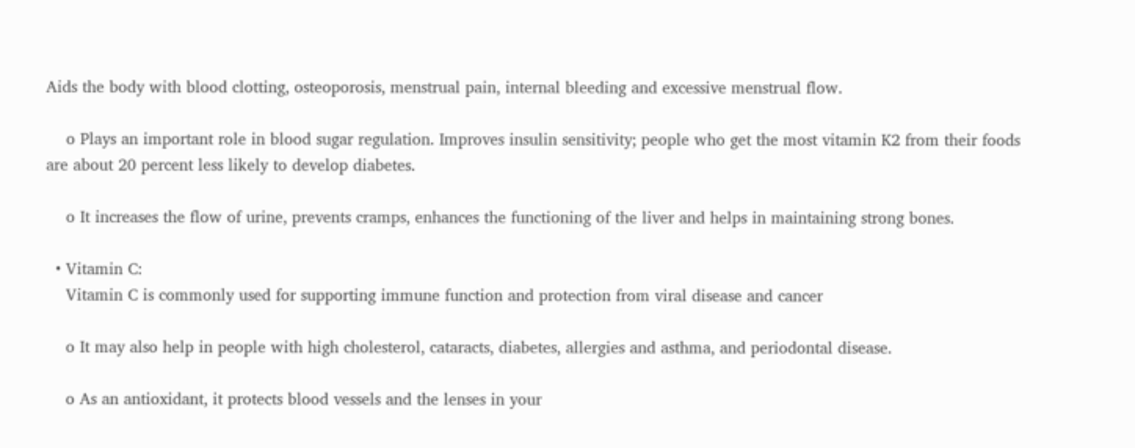Aids the body with blood clotting, osteoporosis, menstrual pain, internal bleeding and excessive menstrual flow.

    o Plays an important role in blood sugar regulation. Improves insulin sensitivity; people who get the most vitamin K2 from their foods are about 20 percent less likely to develop diabetes.

    o It increases the flow of urine, prevents cramps, enhances the functioning of the liver and helps in maintaining strong bones.

  • Vitamin C:
    Vitamin C is commonly used for supporting immune function and protection from viral disease and cancer

    o It may also help in people with high cholesterol, cataracts, diabetes, allergies and asthma, and periodontal disease.

    o As an antioxidant, it protects blood vessels and the lenses in your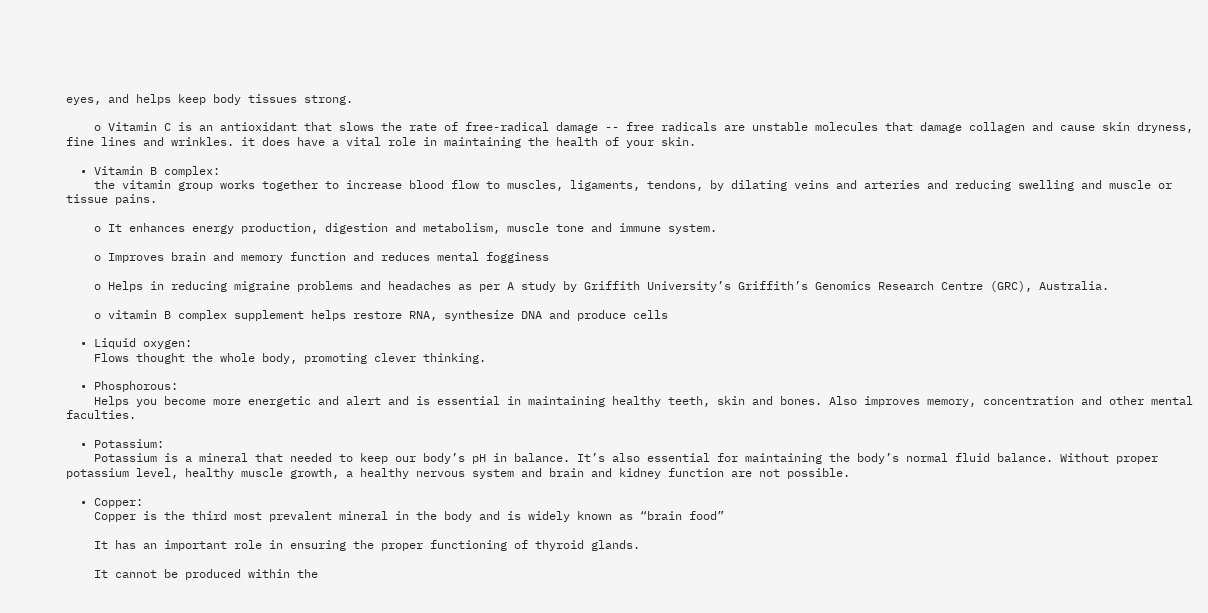eyes, and helps keep body tissues strong.

    o Vitamin C is an antioxidant that slows the rate of free-radical damage -- free radicals are unstable molecules that damage collagen and cause skin dryness, fine lines and wrinkles. it does have a vital role in maintaining the health of your skin.

  • Vitamin B complex:
    the vitamin group works together to increase blood flow to muscles, ligaments, tendons, by dilating veins and arteries and reducing swelling and muscle or tissue pains.

    o It enhances energy production, digestion and metabolism, muscle tone and immune system.

    o Improves brain and memory function and reduces mental fogginess

    o Helps in reducing migraine problems and headaches as per A study by Griffith University’s Griffith’s Genomics Research Centre (GRC), Australia.

    o vitamin B complex supplement helps restore RNA, synthesize DNA and produce cells

  • Liquid oxygen:
    Flows thought the whole body, promoting clever thinking.

  • Phosphorous:
    Helps you become more energetic and alert and is essential in maintaining healthy teeth, skin and bones. Also improves memory, concentration and other mental faculties.

  • Potassium:
    Potassium is a mineral that needed to keep our body’s pH in balance. It’s also essential for maintaining the body’s normal fluid balance. Without proper potassium level, healthy muscle growth, a healthy nervous system and brain and kidney function are not possible.

  • Copper:
    Copper is the third most prevalent mineral in the body and is widely known as “brain food”

    It has an important role in ensuring the proper functioning of thyroid glands.

    It cannot be produced within the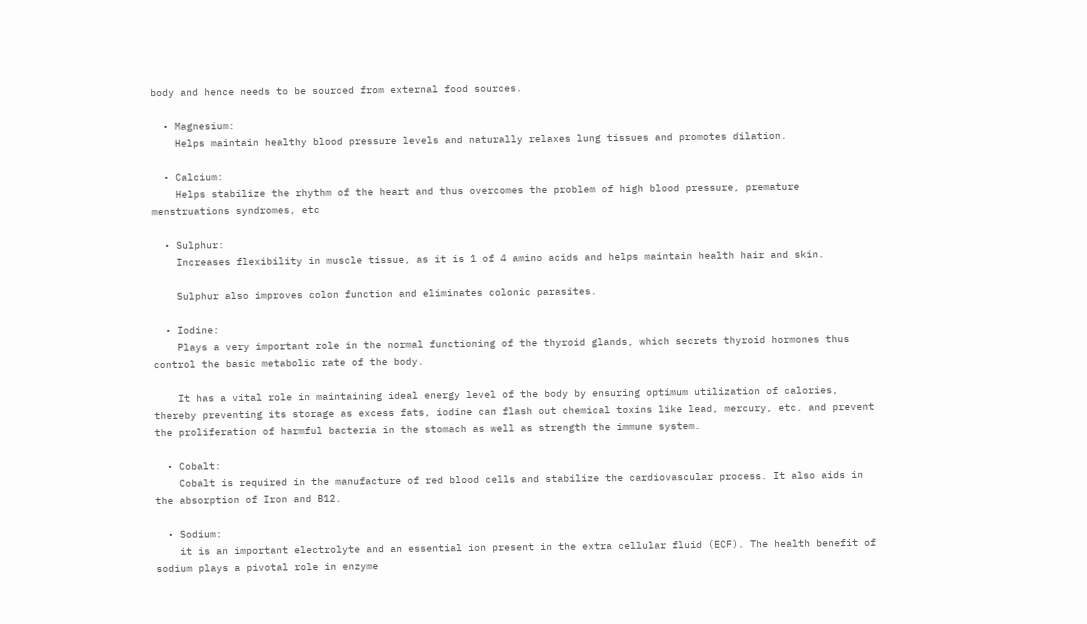body and hence needs to be sourced from external food sources.

  • Magnesium:
    Helps maintain healthy blood pressure levels and naturally relaxes lung tissues and promotes dilation.

  • Calcium:
    Helps stabilize the rhythm of the heart and thus overcomes the problem of high blood pressure, premature menstruations syndromes, etc

  • Sulphur:
    Increases flexibility in muscle tissue, as it is 1 of 4 amino acids and helps maintain health hair and skin.

    Sulphur also improves colon function and eliminates colonic parasites.

  • Iodine:
    Plays a very important role in the normal functioning of the thyroid glands, which secrets thyroid hormones thus control the basic metabolic rate of the body.

    It has a vital role in maintaining ideal energy level of the body by ensuring optimum utilization of calories, thereby preventing its storage as excess fats, iodine can flash out chemical toxins like lead, mercury, etc. and prevent the proliferation of harmful bacteria in the stomach as well as strength the immune system.

  • Cobalt:
    Cobalt is required in the manufacture of red blood cells and stabilize the cardiovascular process. It also aids in the absorption of Iron and B12.

  • Sodium:
    it is an important electrolyte and an essential ion present in the extra cellular fluid (ECF). The health benefit of sodium plays a pivotal role in enzyme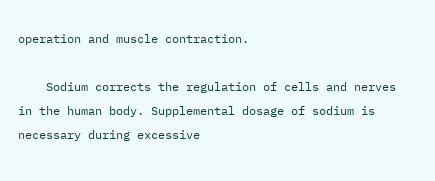operation and muscle contraction.

    Sodium corrects the regulation of cells and nerves in the human body. Supplemental dosage of sodium is necessary during excessive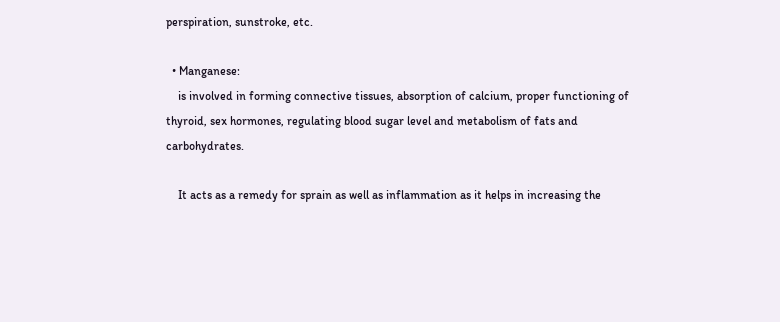perspiration, sunstroke, etc.

  • Manganese:
    is involved in forming connective tissues, absorption of calcium, proper functioning of thyroid, sex hormones, regulating blood sugar level and metabolism of fats and carbohydrates.

    It acts as a remedy for sprain as well as inflammation as it helps in increasing the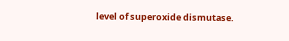level of superoxide dismutase.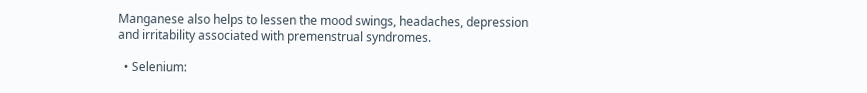Manganese also helps to lessen the mood swings, headaches, depression and irritability associated with premenstrual syndromes.

  • Selenium: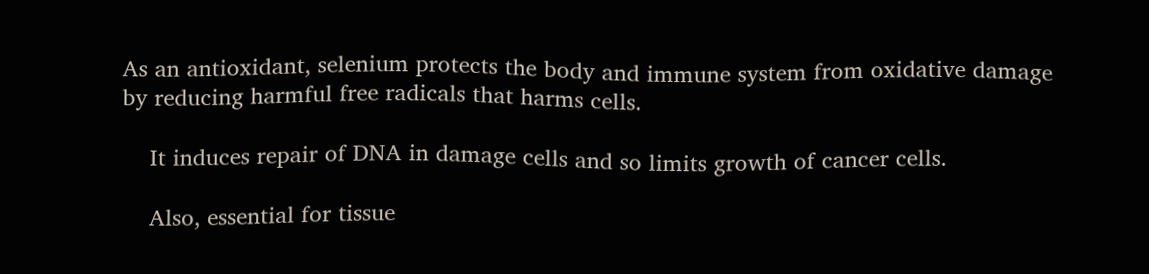As an antioxidant, selenium protects the body and immune system from oxidative damage by reducing harmful free radicals that harms cells.

    It induces repair of DNA in damage cells and so limits growth of cancer cells.

    Also, essential for tissue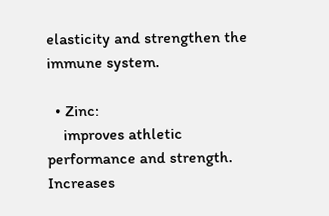elasticity and strengthen the immune system.

  • Zinc:
    improves athletic performance and strength. Increases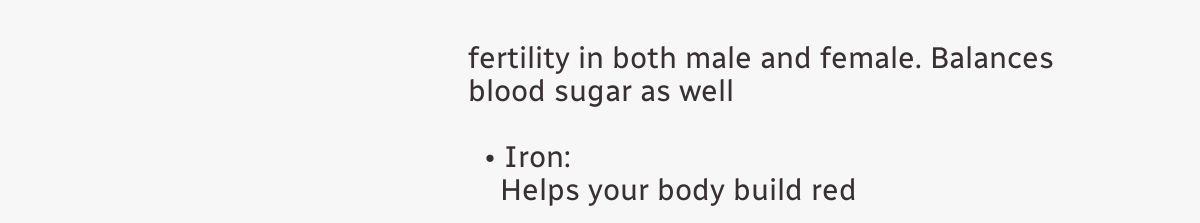fertility in both male and female. Balances blood sugar as well

  • Iron:
    Helps your body build red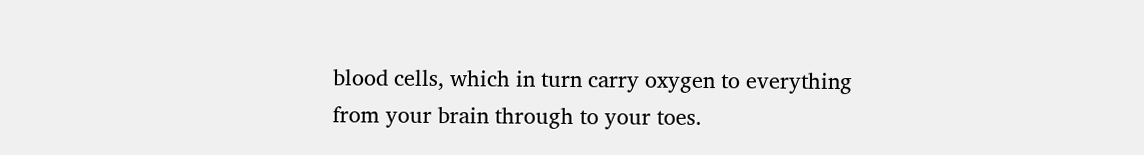blood cells, which in turn carry oxygen to everything from your brain through to your toes.